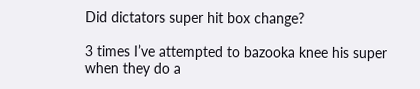Did dictators super hit box change?

3 times I’ve attempted to bazooka knee his super when they do a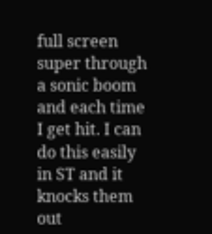full screen super through a sonic boom and each time I get hit. I can do this easily in ST and it knocks them out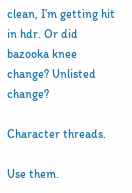clean, I’m getting hit in hdr. Or did bazooka knee change? Unlisted change?

Character threads.

Use them.